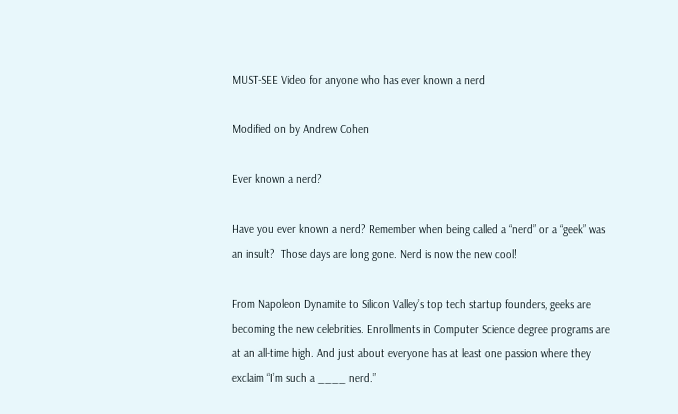MUST-SEE Video for anyone who has ever known a nerd

Modified on by Andrew Cohen

Ever known a nerd?

Have you ever known a nerd? Remember when being called a “nerd” or a “geek” was an insult?  Those days are long gone. Nerd is now the new cool!

From Napoleon Dynamite to Silicon Valley’s top tech startup founders, geeks are becoming the new celebrities. Enrollments in Computer Science degree programs are at an all-time high. And just about everyone has at least one passion where they exclaim “I’m such a ____ nerd.”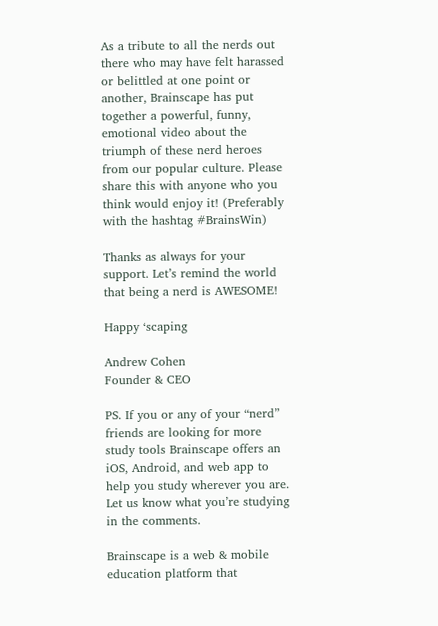As a tribute to all the nerds out there who may have felt harassed or belittled at one point or another, Brainscape has put together a powerful, funny, emotional video about the triumph of these nerd heroes from our popular culture. Please share this with anyone who you think would enjoy it! (Preferably with the hashtag #BrainsWin)

Thanks as always for your support. Let’s remind the world that being a nerd is AWESOME!

Happy ‘scaping

Andrew Cohen
Founder & CEO

PS. If you or any of your “nerd” friends are looking for more study tools Brainscape offers an iOS, Android, and web app to help you study wherever you are. Let us know what you’re studying in the comments.

Brainscape is a web & mobile education platform that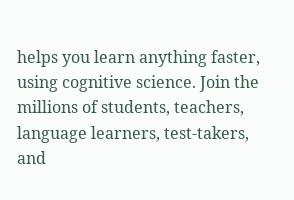helps you learn anything faster, using cognitive science. Join the millions of students, teachers, language learners, test-takers, and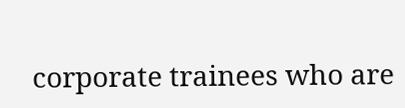corporate trainees who are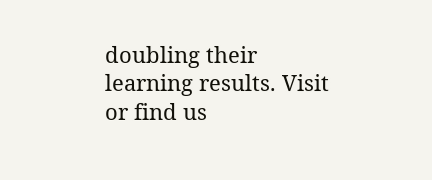doubling their learning results. Visit or find us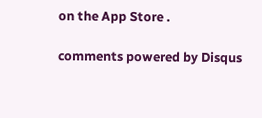on the App Store .

comments powered by Disqus